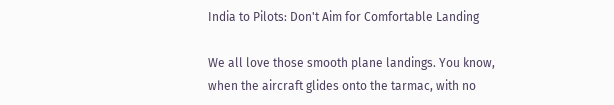India to Pilots: Don't Aim for Comfortable Landing

We all love those smooth plane landings. You know, when the aircraft glides onto the tarmac, with no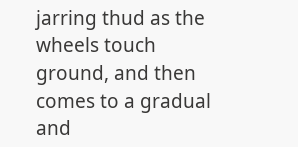jarring thud as the wheels touch ground, and then comes to a gradual and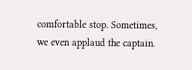comfortable stop. Sometimes, we even applaud the captain.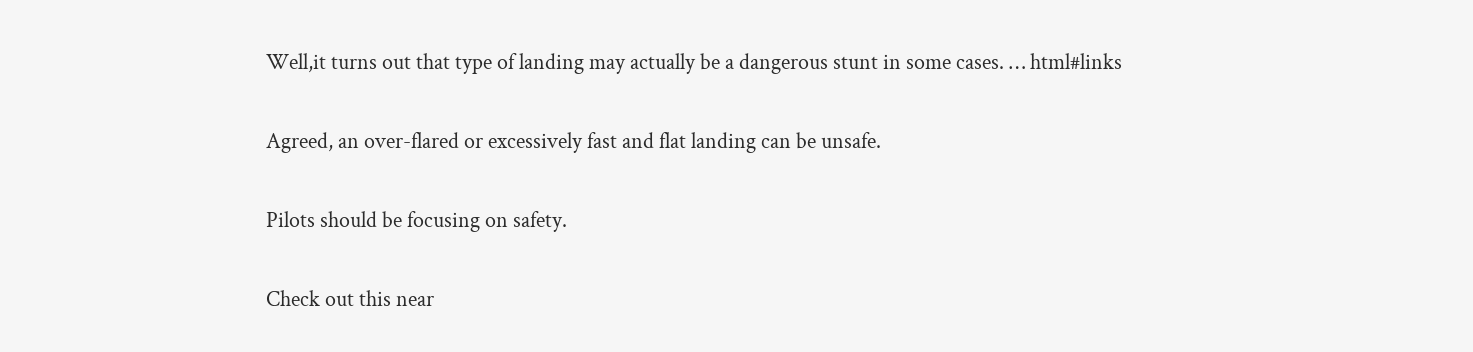Well,it turns out that type of landing may actually be a dangerous stunt in some cases. … html#links

Agreed, an over-flared or excessively fast and flat landing can be unsafe.

Pilots should be focusing on safety.

Check out this near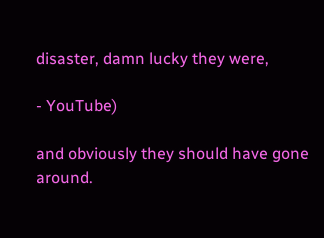disaster, damn lucky they were,

- YouTube)

and obviously they should have gone around.